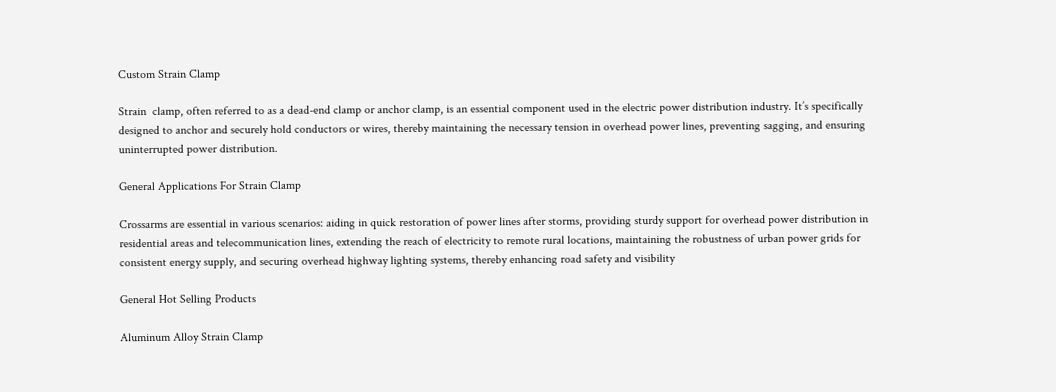Custom Strain Clamp

Strain  clamp, often referred to as a dead-end clamp or anchor clamp, is an essential component used in the electric power distribution industry. It’s specifically designed to anchor and securely hold conductors or wires, thereby maintaining the necessary tension in overhead power lines, preventing sagging, and ensuring uninterrupted power distribution.

General Applications For Strain Clamp

Crossarms are essential in various scenarios: aiding in quick restoration of power lines after storms, providing sturdy support for overhead power distribution in residential areas and telecommunication lines, extending the reach of electricity to remote rural locations, maintaining the robustness of urban power grids for consistent energy supply, and securing overhead highway lighting systems, thereby enhancing road safety and visibility

General Hot Selling Products

Aluminum Alloy Strain Clamp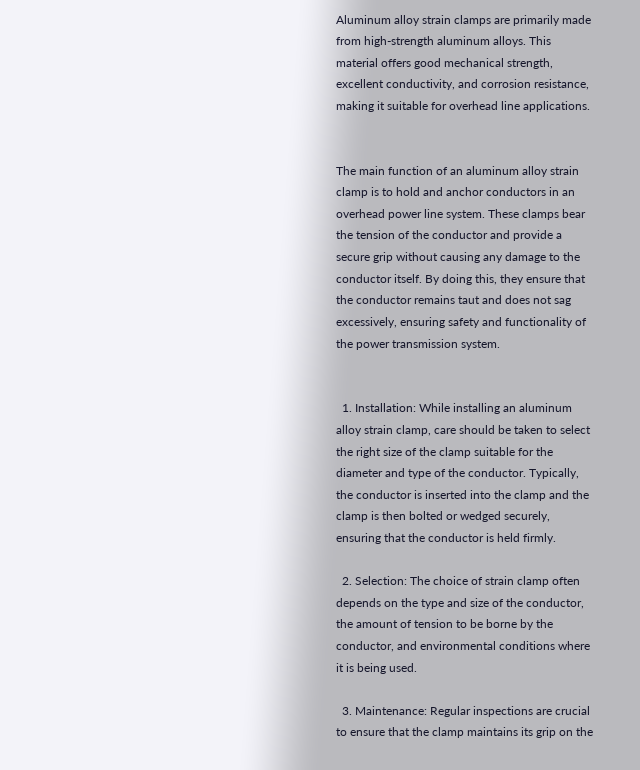Aluminum alloy strain clamps are primarily made from high-strength aluminum alloys. This material offers good mechanical strength, excellent conductivity, and corrosion resistance, making it suitable for overhead line applications.


The main function of an aluminum alloy strain clamp is to hold and anchor conductors in an overhead power line system. These clamps bear the tension of the conductor and provide a secure grip without causing any damage to the conductor itself. By doing this, they ensure that the conductor remains taut and does not sag excessively, ensuring safety and functionality of the power transmission system.


  1. Installation: While installing an aluminum alloy strain clamp, care should be taken to select the right size of the clamp suitable for the diameter and type of the conductor. Typically, the conductor is inserted into the clamp and the clamp is then bolted or wedged securely, ensuring that the conductor is held firmly.

  2. Selection: The choice of strain clamp often depends on the type and size of the conductor, the amount of tension to be borne by the conductor, and environmental conditions where it is being used.

  3. Maintenance: Regular inspections are crucial to ensure that the clamp maintains its grip on the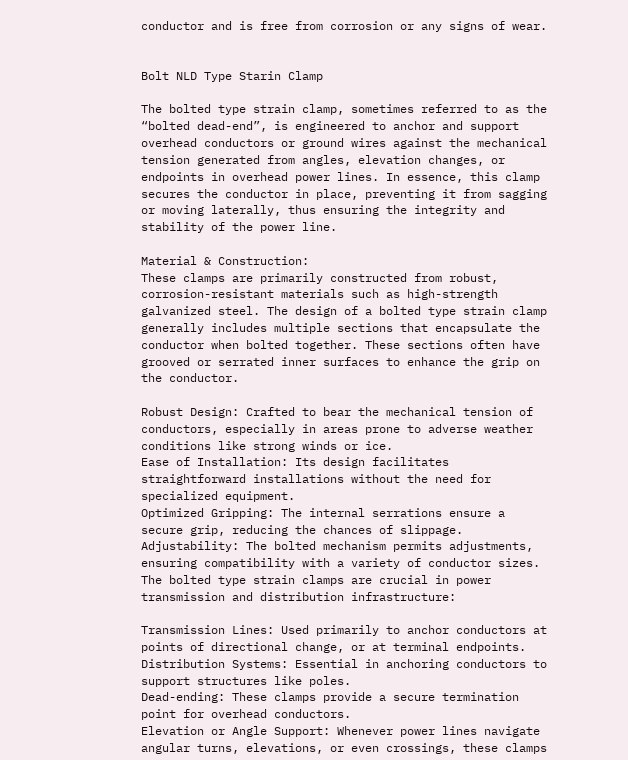conductor and is free from corrosion or any signs of wear.


Bolt NLD Type Starin Clamp

The bolted type strain clamp, sometimes referred to as the “bolted dead-end”, is engineered to anchor and support overhead conductors or ground wires against the mechanical tension generated from angles, elevation changes, or endpoints in overhead power lines. In essence, this clamp secures the conductor in place, preventing it from sagging or moving laterally, thus ensuring the integrity and stability of the power line.

Material & Construction:
These clamps are primarily constructed from robust, corrosion-resistant materials such as high-strength galvanized steel. The design of a bolted type strain clamp generally includes multiple sections that encapsulate the conductor when bolted together. These sections often have grooved or serrated inner surfaces to enhance the grip on the conductor.

Robust Design: Crafted to bear the mechanical tension of conductors, especially in areas prone to adverse weather conditions like strong winds or ice.
Ease of Installation: Its design facilitates straightforward installations without the need for specialized equipment.
Optimized Gripping: The internal serrations ensure a secure grip, reducing the chances of slippage.
Adjustability: The bolted mechanism permits adjustments, ensuring compatibility with a variety of conductor sizes.
The bolted type strain clamps are crucial in power transmission and distribution infrastructure:

Transmission Lines: Used primarily to anchor conductors at points of directional change, or at terminal endpoints.
Distribution Systems: Essential in anchoring conductors to support structures like poles.
Dead-ending: These clamps provide a secure termination point for overhead conductors.
Elevation or Angle Support: Whenever power lines navigate angular turns, elevations, or even crossings, these clamps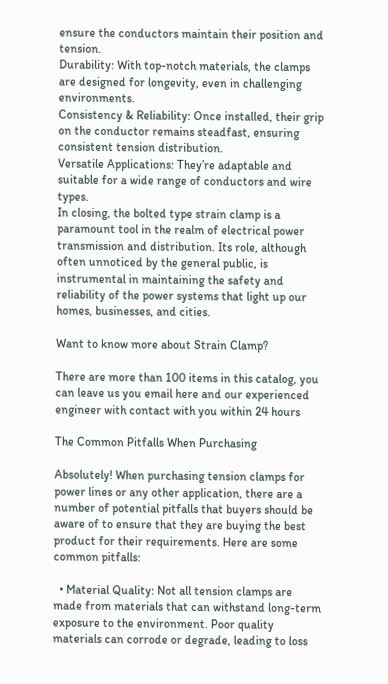ensure the conductors maintain their position and tension.
Durability: With top-notch materials, the clamps are designed for longevity, even in challenging environments.
Consistency & Reliability: Once installed, their grip on the conductor remains steadfast, ensuring consistent tension distribution.
Versatile Applications: They’re adaptable and suitable for a wide range of conductors and wire types.
In closing, the bolted type strain clamp is a paramount tool in the realm of electrical power transmission and distribution. Its role, although often unnoticed by the general public, is instrumental in maintaining the safety and reliability of the power systems that light up our homes, businesses, and cities.

Want to know more about Strain Clamp?

There are more than 100 items in this catalog, you can leave us you email here and our experienced engineer with contact with you within 24 hours

The Common Pitfalls When Purchasing

Absolutely! When purchasing tension clamps for power lines or any other application, there are a number of potential pitfalls that buyers should be aware of to ensure that they are buying the best product for their requirements. Here are some common pitfalls:

  • Material Quality: Not all tension clamps are made from materials that can withstand long-term exposure to the environment. Poor quality materials can corrode or degrade, leading to loss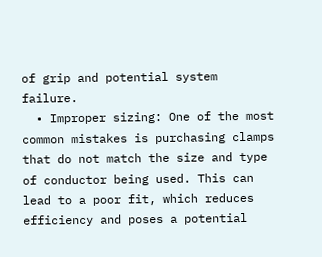of grip and potential system failure.
  • Improper sizing: One of the most common mistakes is purchasing clamps that do not match the size and type of conductor being used. This can lead to a poor fit, which reduces efficiency and poses a potential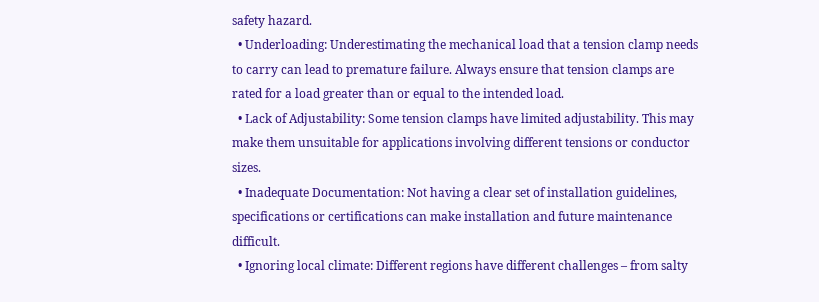safety hazard.
  • Underloading: Underestimating the mechanical load that a tension clamp needs to carry can lead to premature failure. Always ensure that tension clamps are rated for a load greater than or equal to the intended load.
  • Lack of Adjustability: Some tension clamps have limited adjustability. This may make them unsuitable for applications involving different tensions or conductor sizes.
  • Inadequate Documentation: Not having a clear set of installation guidelines, specifications or certifications can make installation and future maintenance difficult.
  • Ignoring local climate: Different regions have different challenges – from salty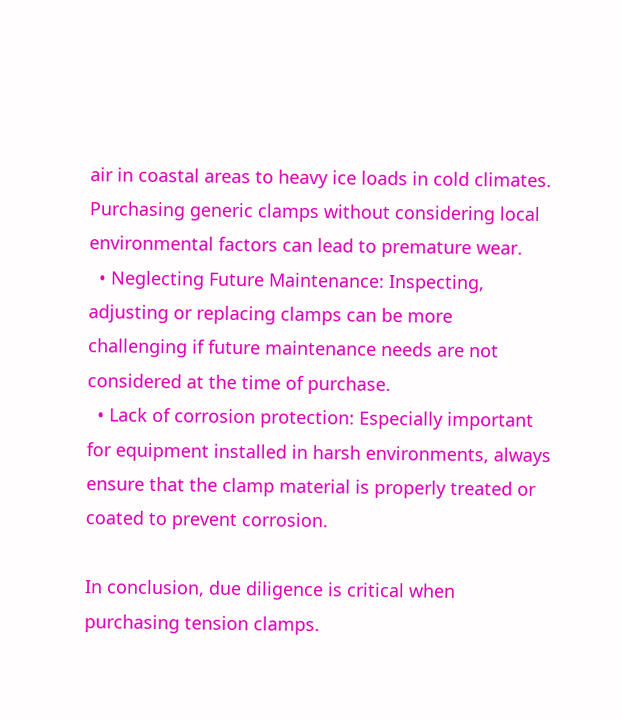air in coastal areas to heavy ice loads in cold climates. Purchasing generic clamps without considering local environmental factors can lead to premature wear.
  • Neglecting Future Maintenance: Inspecting, adjusting or replacing clamps can be more challenging if future maintenance needs are not considered at the time of purchase.
  • Lack of corrosion protection: Especially important for equipment installed in harsh environments, always ensure that the clamp material is properly treated or coated to prevent corrosion.

In conclusion, due diligence is critical when purchasing tension clamps.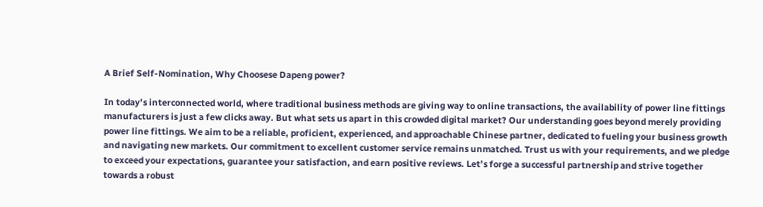A Brief Self-Nomination, Why Choosese Dapeng power?

In today’s interconnected world, where traditional business methods are giving way to online transactions, the availability of power line fittings manufacturers is just a few clicks away. But what sets us apart in this crowded digital market? Our understanding goes beyond merely providing power line fittings. We aim to be a reliable, proficient, experienced, and approachable Chinese partner, dedicated to fueling your business growth and navigating new markets. Our commitment to excellent customer service remains unmatched. Trust us with your requirements, and we pledge to exceed your expectations, guarantee your satisfaction, and earn positive reviews. Let’s forge a successful partnership and strive together towards a robust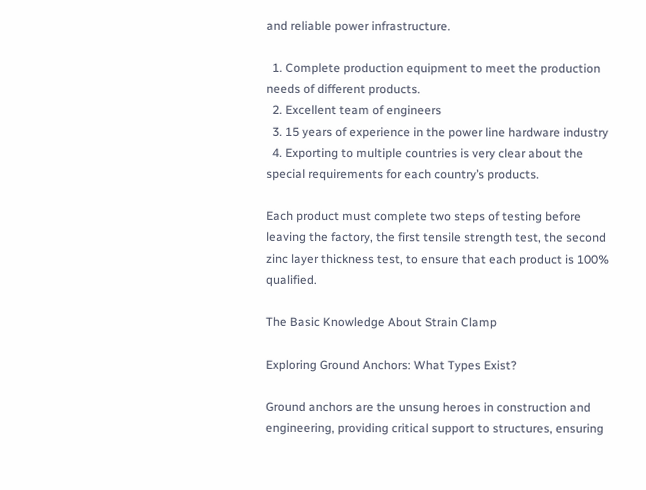and reliable power infrastructure.

  1. Complete production equipment to meet the production needs of different products.
  2. Excellent team of engineers
  3. 15 years of experience in the power line hardware industry
  4. Exporting to multiple countries is very clear about the special requirements for each country’s products.

Each product must complete two steps of testing before leaving the factory, the first tensile strength test, the second zinc layer thickness test, to ensure that each product is 100% qualified.

The Basic Knowledge About Strain Clamp

Exploring Ground Anchors: What Types Exist?

Ground anchors are the unsung heroes in construction and engineering, providing critical support to structures, ensuring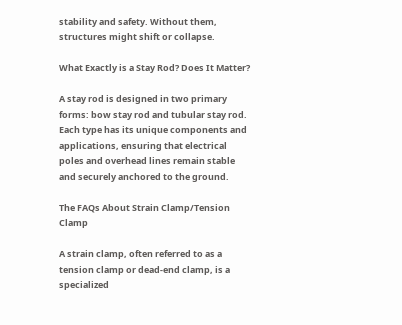stability and safety. Without them, structures might shift or collapse.

What Exactly is a Stay Rod? Does It Matter?

A stay rod is designed in two primary forms: bow stay rod and tubular stay rod. Each type has its unique components and applications, ensuring that electrical poles and overhead lines remain stable and securely anchored to the ground.

The FAQs About Strain Clamp/Tension Clamp

A strain clamp, often referred to as a tension clamp or dead-end clamp, is a specialized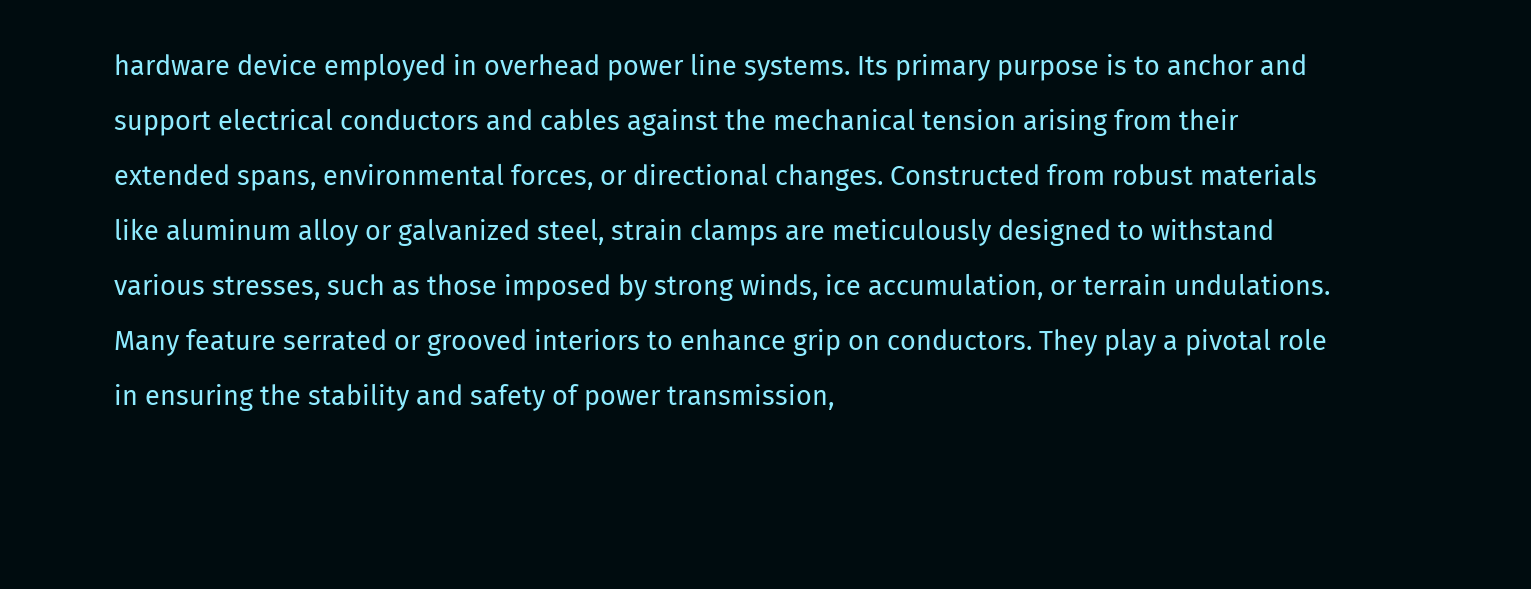hardware device employed in overhead power line systems. Its primary purpose is to anchor and support electrical conductors and cables against the mechanical tension arising from their extended spans, environmental forces, or directional changes. Constructed from robust materials like aluminum alloy or galvanized steel, strain clamps are meticulously designed to withstand various stresses, such as those imposed by strong winds, ice accumulation, or terrain undulations. Many feature serrated or grooved interiors to enhance grip on conductors. They play a pivotal role in ensuring the stability and safety of power transmission,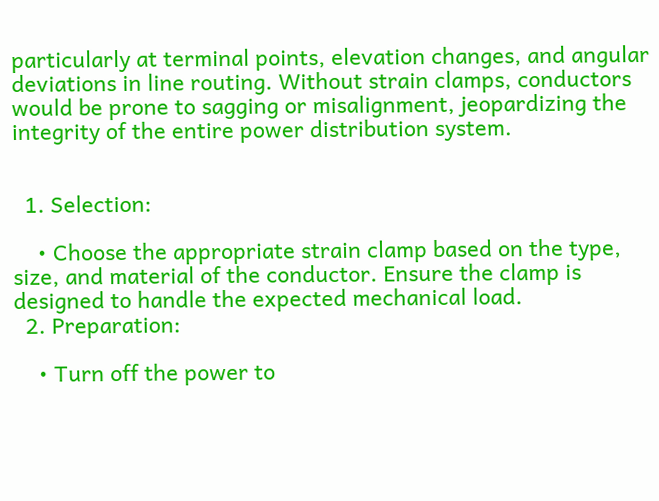particularly at terminal points, elevation changes, and angular deviations in line routing. Without strain clamps, conductors would be prone to sagging or misalignment, jeopardizing the integrity of the entire power distribution system.


  1. Selection:

    • Choose the appropriate strain clamp based on the type, size, and material of the conductor. Ensure the clamp is designed to handle the expected mechanical load.
  2. Preparation:

    • Turn off the power to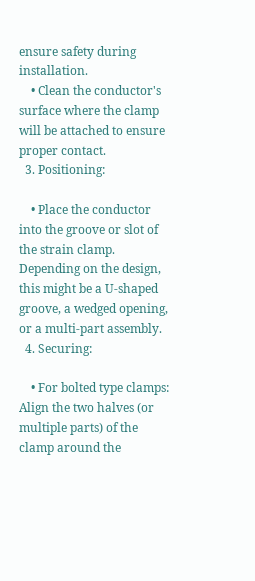ensure safety during installation.
    • Clean the conductor's surface where the clamp will be attached to ensure proper contact.
  3. Positioning:

    • Place the conductor into the groove or slot of the strain clamp. Depending on the design, this might be a U-shaped groove, a wedged opening, or a multi-part assembly.
  4. Securing:

    • For bolted type clamps: Align the two halves (or multiple parts) of the clamp around the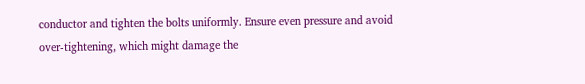conductor and tighten the bolts uniformly. Ensure even pressure and avoid over-tightening, which might damage the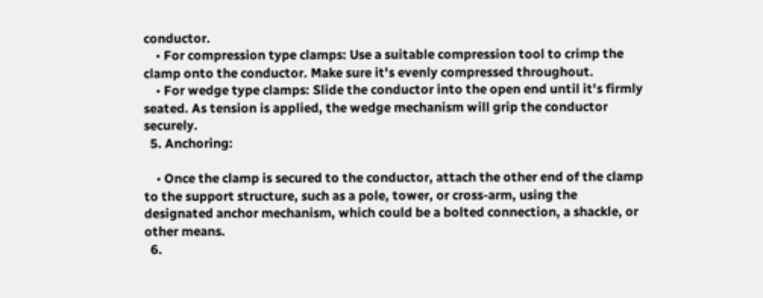conductor.
    • For compression type clamps: Use a suitable compression tool to crimp the clamp onto the conductor. Make sure it's evenly compressed throughout.
    • For wedge type clamps: Slide the conductor into the open end until it's firmly seated. As tension is applied, the wedge mechanism will grip the conductor securely.
  5. Anchoring:

    • Once the clamp is secured to the conductor, attach the other end of the clamp to the support structure, such as a pole, tower, or cross-arm, using the designated anchor mechanism, which could be a bolted connection, a shackle, or other means.
  6.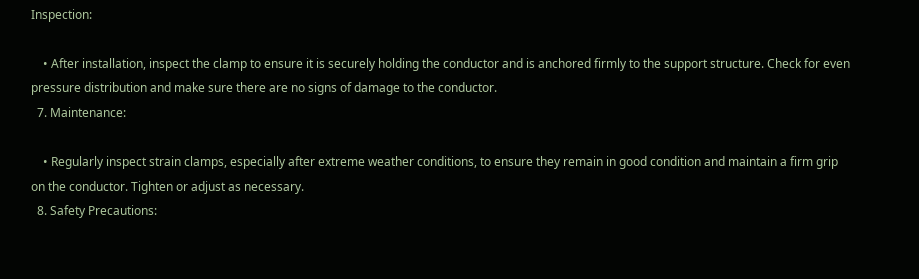Inspection:

    • After installation, inspect the clamp to ensure it is securely holding the conductor and is anchored firmly to the support structure. Check for even pressure distribution and make sure there are no signs of damage to the conductor.
  7. Maintenance:

    • Regularly inspect strain clamps, especially after extreme weather conditions, to ensure they remain in good condition and maintain a firm grip on the conductor. Tighten or adjust as necessary.
  8. Safety Precautions: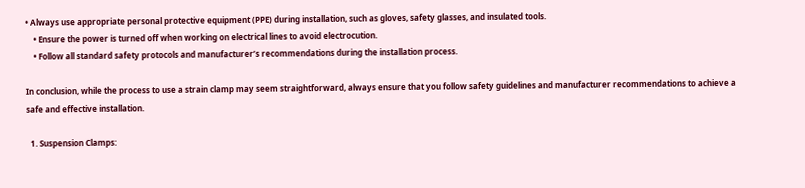• Always use appropriate personal protective equipment (PPE) during installation, such as gloves, safety glasses, and insulated tools.
    • Ensure the power is turned off when working on electrical lines to avoid electrocution.
    • Follow all standard safety protocols and manufacturer’s recommendations during the installation process.

In conclusion, while the process to use a strain clamp may seem straightforward, always ensure that you follow safety guidelines and manufacturer recommendations to achieve a safe and effective installation.

  1. Suspension Clamps: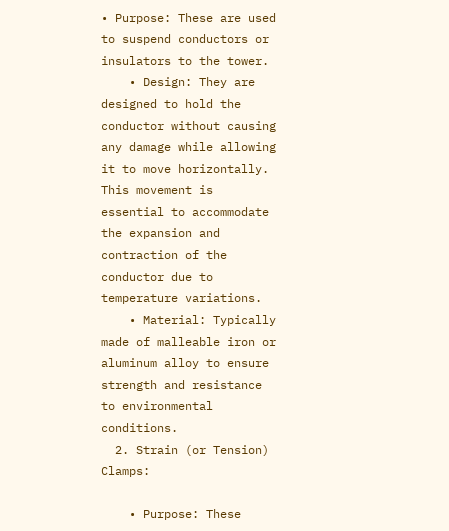• Purpose: These are used to suspend conductors or insulators to the tower.
    • Design: They are designed to hold the conductor without causing any damage while allowing it to move horizontally. This movement is essential to accommodate the expansion and contraction of the conductor due to temperature variations.
    • Material: Typically made of malleable iron or aluminum alloy to ensure strength and resistance to environmental conditions.
  2. Strain (or Tension) Clamps:

    • Purpose: These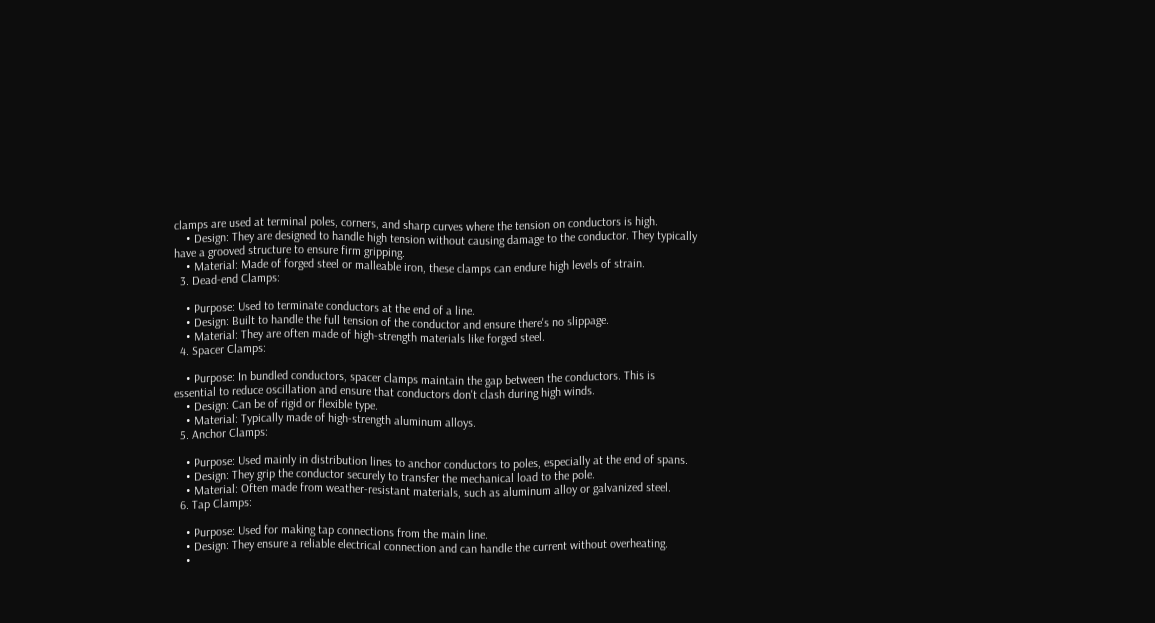clamps are used at terminal poles, corners, and sharp curves where the tension on conductors is high.
    • Design: They are designed to handle high tension without causing damage to the conductor. They typically have a grooved structure to ensure firm gripping.
    • Material: Made of forged steel or malleable iron, these clamps can endure high levels of strain.
  3. Dead-end Clamps:

    • Purpose: Used to terminate conductors at the end of a line.
    • Design: Built to handle the full tension of the conductor and ensure there's no slippage.
    • Material: They are often made of high-strength materials like forged steel.
  4. Spacer Clamps:

    • Purpose: In bundled conductors, spacer clamps maintain the gap between the conductors. This is essential to reduce oscillation and ensure that conductors don't clash during high winds.
    • Design: Can be of rigid or flexible type.
    • Material: Typically made of high-strength aluminum alloys.
  5. Anchor Clamps:

    • Purpose: Used mainly in distribution lines to anchor conductors to poles, especially at the end of spans.
    • Design: They grip the conductor securely to transfer the mechanical load to the pole.
    • Material: Often made from weather-resistant materials, such as aluminum alloy or galvanized steel.
  6. Tap Clamps:

    • Purpose: Used for making tap connections from the main line.
    • Design: They ensure a reliable electrical connection and can handle the current without overheating.
    •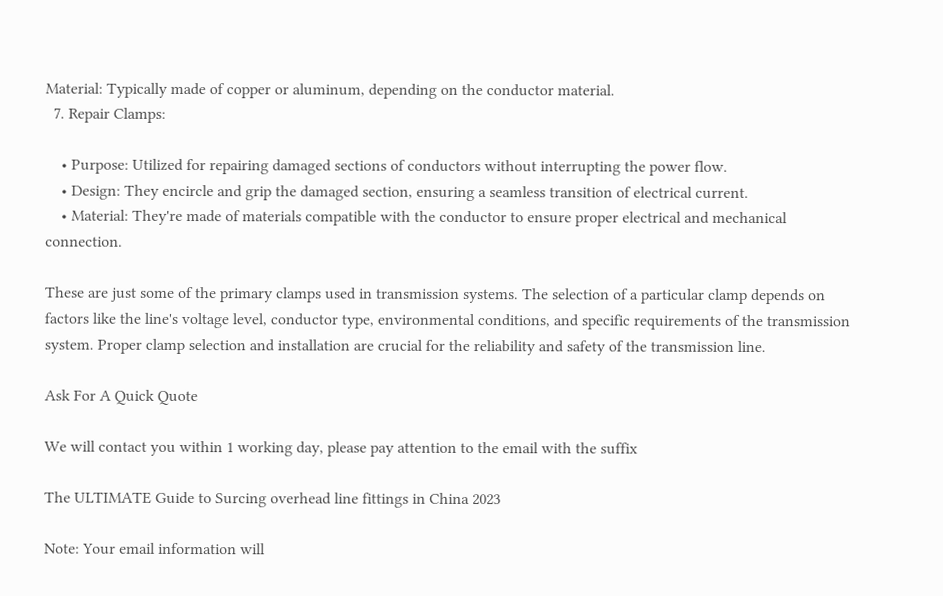Material: Typically made of copper or aluminum, depending on the conductor material.
  7. Repair Clamps:

    • Purpose: Utilized for repairing damaged sections of conductors without interrupting the power flow.
    • Design: They encircle and grip the damaged section, ensuring a seamless transition of electrical current.
    • Material: They're made of materials compatible with the conductor to ensure proper electrical and mechanical connection.

These are just some of the primary clamps used in transmission systems. The selection of a particular clamp depends on factors like the line's voltage level, conductor type, environmental conditions, and specific requirements of the transmission system. Proper clamp selection and installation are crucial for the reliability and safety of the transmission line.

Ask For A Quick Quote

We will contact you within 1 working day, please pay attention to the email with the suffix

The ULTIMATE Guide to Surcing overhead line fittings in China 2023

Note: Your email information will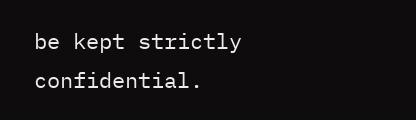be kept strictly confidential.